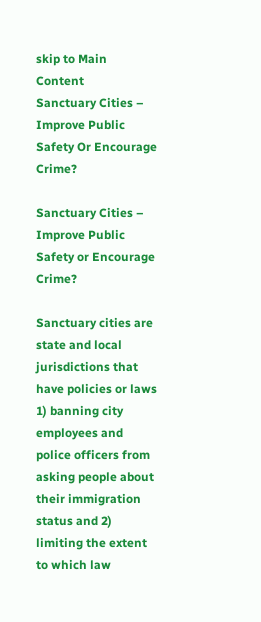skip to Main Content
Sanctuary Cities – Improve Public Safety Or Encourage Crime?

Sanctuary Cities – Improve Public Safety or Encourage Crime?

Sanctuary cities are state and local jurisdictions that have policies or laws 1) banning city employees and police officers from asking people about their immigration status and 2) limiting the extent to which law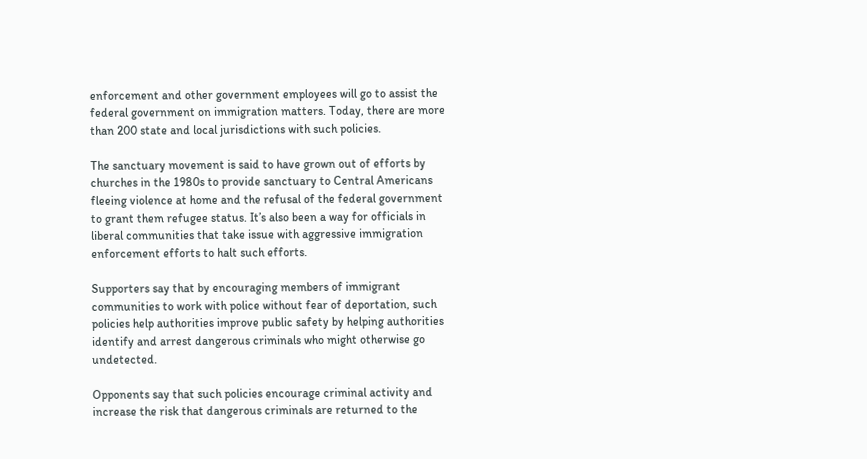enforcement and other government employees will go to assist the federal government on immigration matters. Today, there are more than 200 state and local jurisdictions with such policies.

The sanctuary movement is said to have grown out of efforts by churches in the 1980s to provide sanctuary to Central Americans fleeing violence at home and the refusal of the federal government to grant them refugee status. It’s also been a way for officials in liberal communities that take issue with aggressive immigration enforcement efforts to halt such efforts.

Supporters say that by encouraging members of immigrant communities to work with police without fear of deportation, such policies help authorities improve public safety by helping authorities identify and arrest dangerous criminals who might otherwise go undetected.

Opponents say that such policies encourage criminal activity and increase the risk that dangerous criminals are returned to the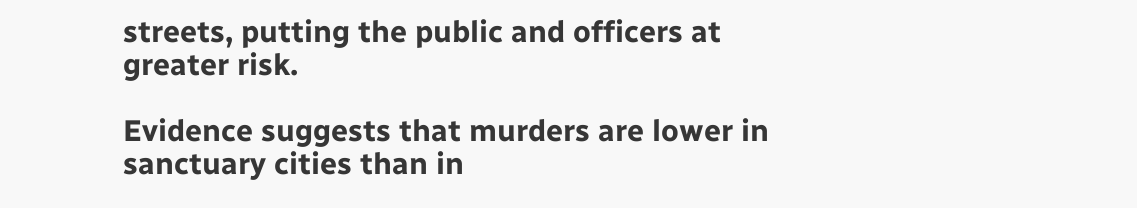streets, putting the public and officers at greater risk.

Evidence suggests that murders are lower in sanctuary cities than in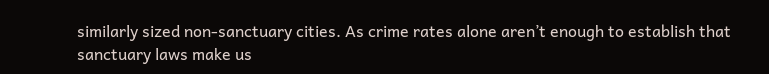similarly sized non-sanctuary cities. As crime rates alone aren’t enough to establish that sanctuary laws make us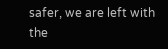safer, we are left with the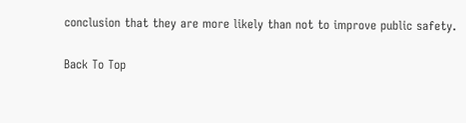conclusion that they are more likely than not to improve public safety.

Back To Top